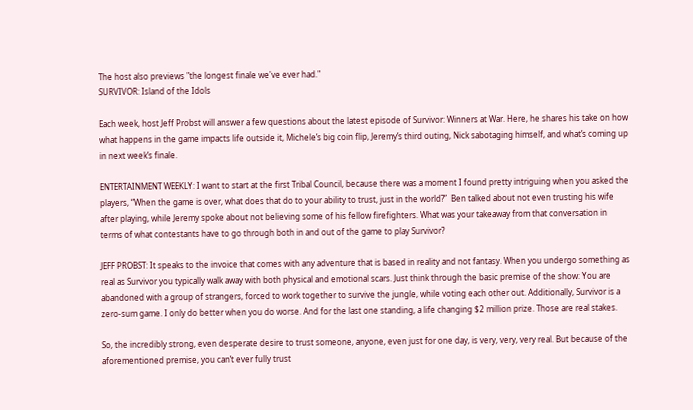The host also previews "the longest finale we've ever had."
SURVIVOR: Island of the Idols

Each week, host Jeff Probst will answer a few questions about the latest episode of Survivor: Winners at War. Here, he shares his take on how what happens in the game impacts life outside it, Michele’s big coin flip, Jeremy’s third outing, Nick sabotaging himself, and what’s coming up in next week’s finale.

ENTERTAINMENT WEEKLY: I want to start at the first Tribal Council, because there was a moment I found pretty intriguing when you asked the players, “When the game is over, what does that do to your ability to trust, just in the world?”  Ben talked about not even trusting his wife after playing, while Jeremy spoke about not believing some of his fellow firefighters. What was your takeaway from that conversation in terms of what contestants have to go through both in and out of the game to play Survivor?

JEFF PROBST: It speaks to the invoice that comes with any adventure that is based in reality and not fantasy. When you undergo something as real as Survivor you typically walk away with both physical and emotional scars. Just think through the basic premise of the show: You are abandoned with a group of strangers, forced to work together to survive the jungle, while voting each other out. Additionally, Survivor is a zero-sum game. I only do better when you do worse. And for the last one standing, a life changing $2 million prize. Those are real stakes.

So, the incredibly strong, even desperate desire to trust someone, anyone, even just for one day, is very, very, very real. But because of the aforementioned premise, you can’t ever fully trust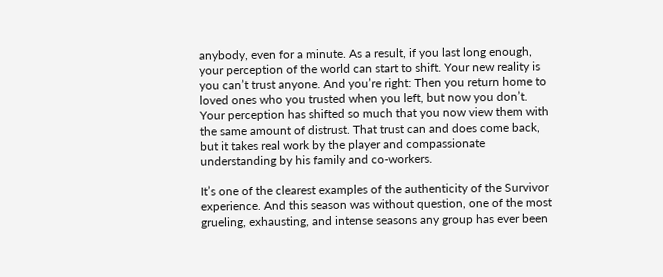anybody, even for a minute. As a result, if you last long enough, your perception of the world can start to shift. Your new reality is you can’t trust anyone. And you’re right: Then you return home to loved ones who you trusted when you left, but now you don’t. Your perception has shifted so much that you now view them with the same amount of distrust. That trust can and does come back, but it takes real work by the player and compassionate understanding by his family and co-workers.

It’s one of the clearest examples of the authenticity of the Survivor experience. And this season was without question, one of the most grueling, exhausting, and intense seasons any group has ever been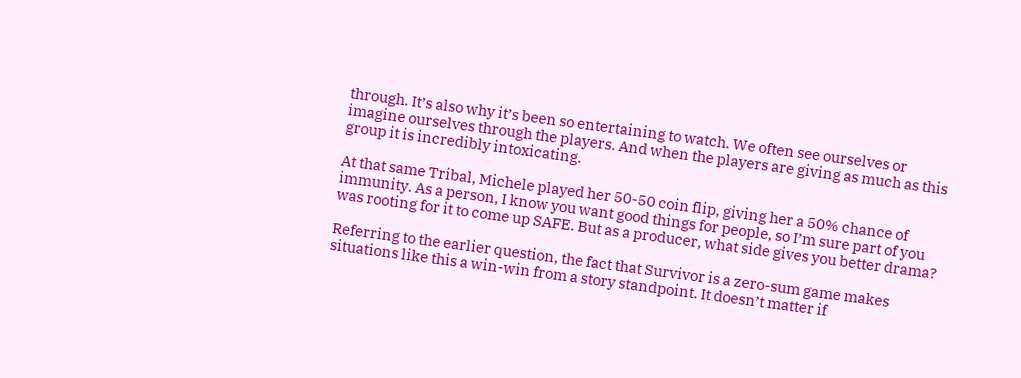through. It’s also why it’s been so entertaining to watch. We often see ourselves or imagine ourselves through the players. And when the players are giving as much as this group it is incredibly intoxicating.

At that same Tribal, Michele played her 50-50 coin flip, giving her a 50% chance of immunity. As a person, I know you want good things for people, so I’m sure part of you was rooting for it to come up SAFE. But as a producer, what side gives you better drama?

Referring to the earlier question, the fact that Survivor is a zero-sum game makes situations like this a win-win from a story standpoint. It doesn’t matter if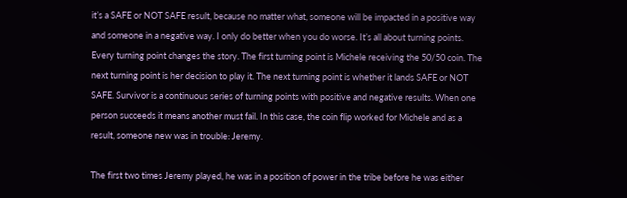it’s a SAFE or NOT SAFE result, because no matter what, someone will be impacted in a positive way and someone in a negative way. I only do better when you do worse. It’s all about turning points. Every turning point changes the story. The first turning point is Michele receiving the 50/50 coin. The next turning point is her decision to play it. The next turning point is whether it lands SAFE or NOT SAFE. Survivor is a continuous series of turning points with positive and negative results. When one person succeeds it means another must fail. In this case, the coin flip worked for Michele and as a result, someone new was in trouble: Jeremy.

The first two times Jeremy played, he was in a position of power in the tribe before he was either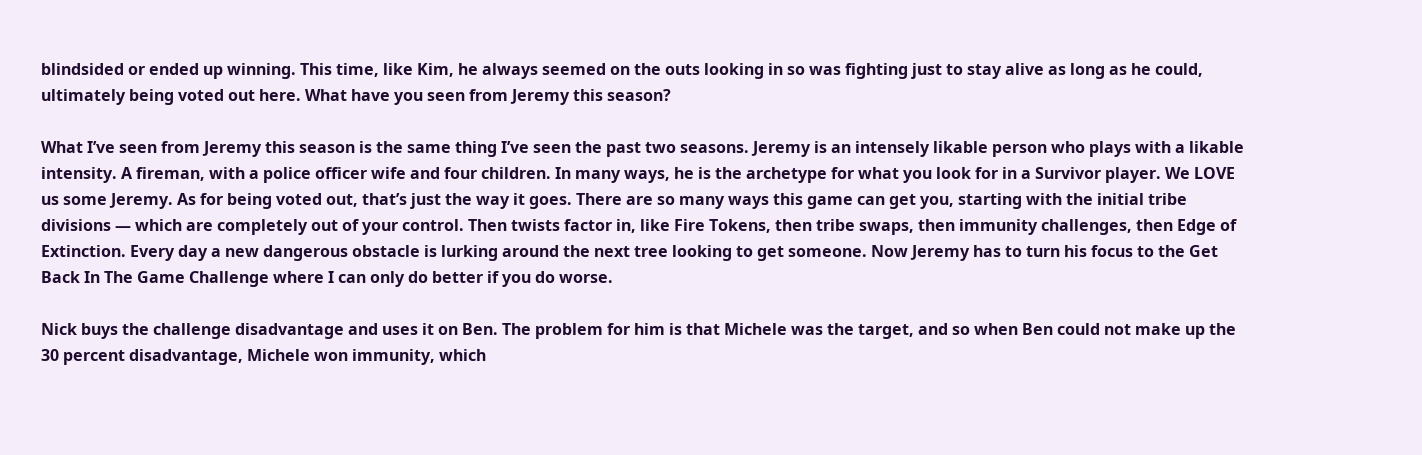blindsided or ended up winning. This time, like Kim, he always seemed on the outs looking in so was fighting just to stay alive as long as he could, ultimately being voted out here. What have you seen from Jeremy this season?

What I’ve seen from Jeremy this season is the same thing I’ve seen the past two seasons. Jeremy is an intensely likable person who plays with a likable intensity. A fireman, with a police officer wife and four children. In many ways, he is the archetype for what you look for in a Survivor player. We LOVE us some Jeremy. As for being voted out, that’s just the way it goes. There are so many ways this game can get you, starting with the initial tribe divisions — which are completely out of your control. Then twists factor in, like Fire Tokens, then tribe swaps, then immunity challenges, then Edge of Extinction. Every day a new dangerous obstacle is lurking around the next tree looking to get someone. Now Jeremy has to turn his focus to the Get Back In The Game Challenge where I can only do better if you do worse.

Nick buys the challenge disadvantage and uses it on Ben. The problem for him is that Michele was the target, and so when Ben could not make up the 30 percent disadvantage, Michele won immunity, which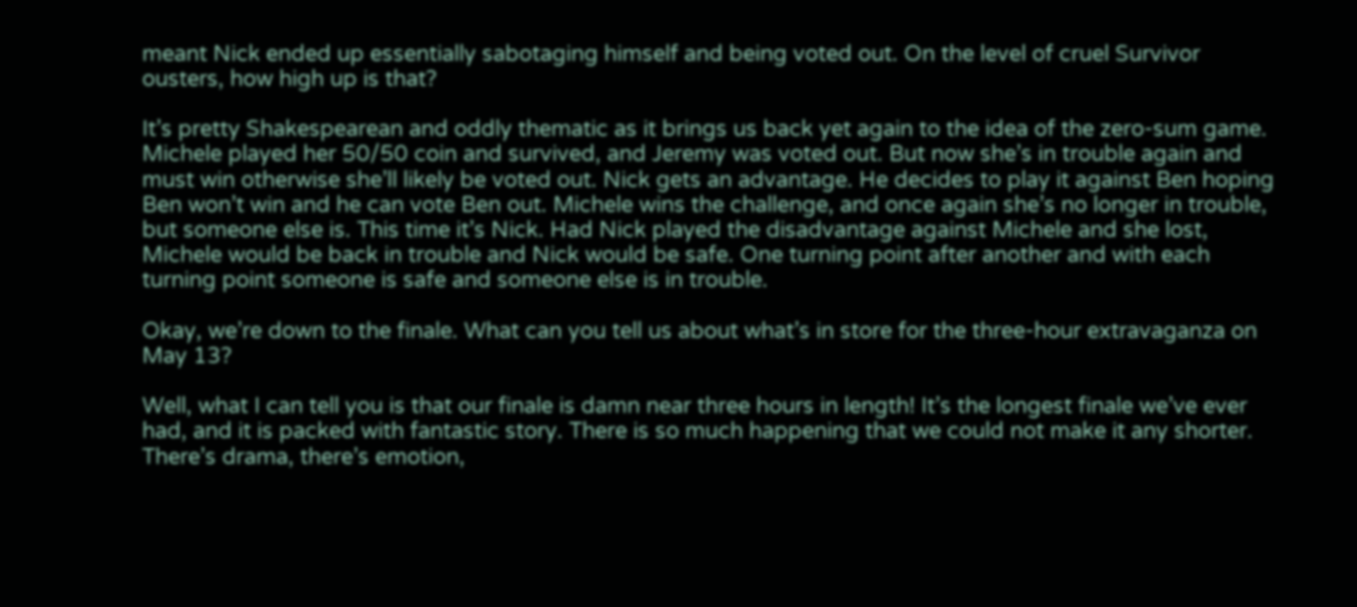meant Nick ended up essentially sabotaging himself and being voted out. On the level of cruel Survivor ousters, how high up is that?

It’s pretty Shakespearean and oddly thematic as it brings us back yet again to the idea of the zero-sum game. Michele played her 50/50 coin and survived, and Jeremy was voted out. But now she’s in trouble again and must win otherwise she’ll likely be voted out. Nick gets an advantage. He decides to play it against Ben hoping Ben won’t win and he can vote Ben out. Michele wins the challenge, and once again she’s no longer in trouble, but someone else is. This time it’s Nick. Had Nick played the disadvantage against Michele and she lost, Michele would be back in trouble and Nick would be safe. One turning point after another and with each turning point someone is safe and someone else is in trouble.

Okay, we’re down to the finale. What can you tell us about what’s in store for the three-hour extravaganza on May 13?

Well, what I can tell you is that our finale is damn near three hours in length! It’s the longest finale we’ve ever had, and it is packed with fantastic story. There is so much happening that we could not make it any shorter. There’s drama, there’s emotion,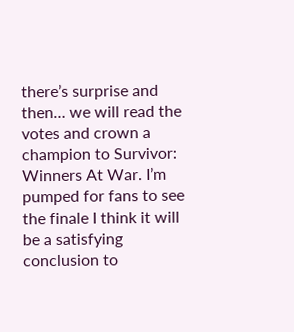there’s surprise and then… we will read the votes and crown a champion to Survivor: Winners At War. I’m pumped for fans to see the finale I think it will be a satisfying conclusion to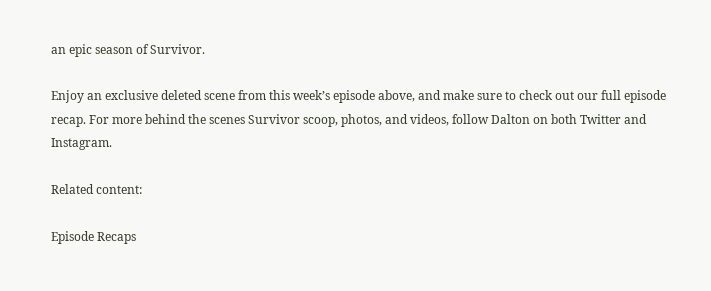an epic season of Survivor.

Enjoy an exclusive deleted scene from this week’s episode above, and make sure to check out our full episode recap. For more behind the scenes Survivor scoop, photos, and videos, follow Dalton on both Twitter and Instagram.

Related content:

Episode Recaps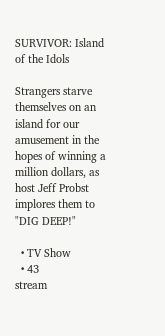SURVIVOR: Island of the Idols

Strangers starve themselves on an island for our amusement in the hopes of winning a million dollars, as host Jeff Probst implores them to "DIG DEEP!"

  • TV Show
  • 43
stream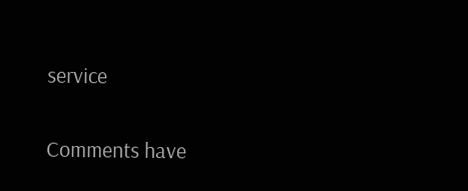service

Comments have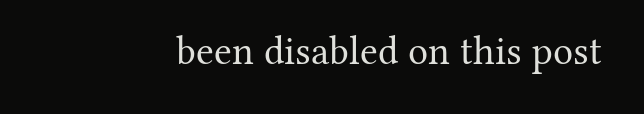been disabled on this post